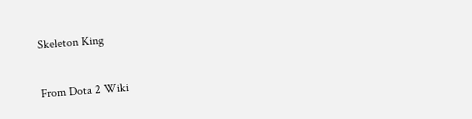Skeleton King

From Dota 2 Wiki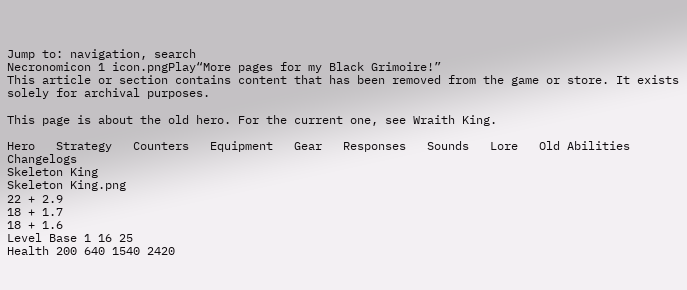Jump to: navigation, search
Necronomicon 1 icon.pngPlay“More pages for my Black Grimoire!”
This article or section contains content that has been removed from the game or store. It exists solely for archival purposes.

This page is about the old hero. For the current one, see Wraith King.

Hero   Strategy   Counters   Equipment   Gear   Responses   Sounds   Lore   Old Abilities   Changelogs
Skeleton King
Skeleton King.png
22 + 2.9
18 + 1.7
18 + 1.6
Level Base 1 16 25
Health 200 640 1540 2420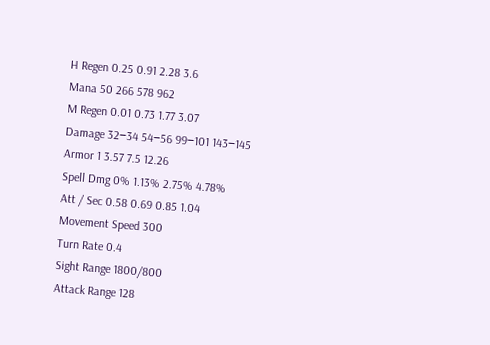H Regen 0.25 0.91 2.28 3.6
Mana 50 266 578 962
M Regen 0.01 0.73 1.77 3.07
Damage 32‒34 54‒56 99‒101 143‒145
Armor 1 3.57 7.5 12.26
Spell Dmg 0% 1.13% 2.75% 4.78%
Att / Sec 0.58 0.69 0.85 1.04
Movement Speed 300
Turn Rate 0.4
Sight Range 1800/800
Attack Range 128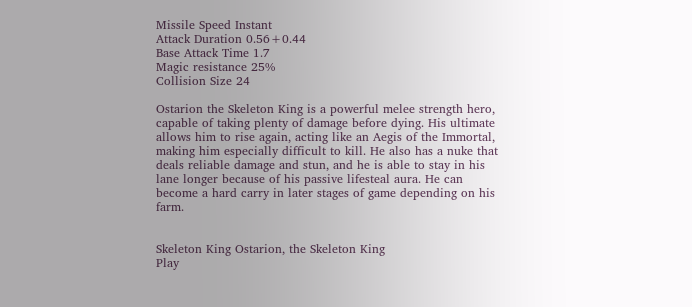Missile Speed Instant
Attack Duration 0.56+0.44
Base Attack Time 1.7
Magic resistance 25%
Collision Size 24

Ostarion the Skeleton King is a powerful melee strength hero, capable of taking plenty of damage before dying. His ultimate allows him to rise again, acting like an Aegis of the Immortal, making him especially difficult to kill. He also has a nuke that deals reliable damage and stun, and he is able to stay in his lane longer because of his passive lifesteal aura. He can become a hard carry in later stages of game depending on his farm.


Skeleton King Ostarion, the Skeleton King
Play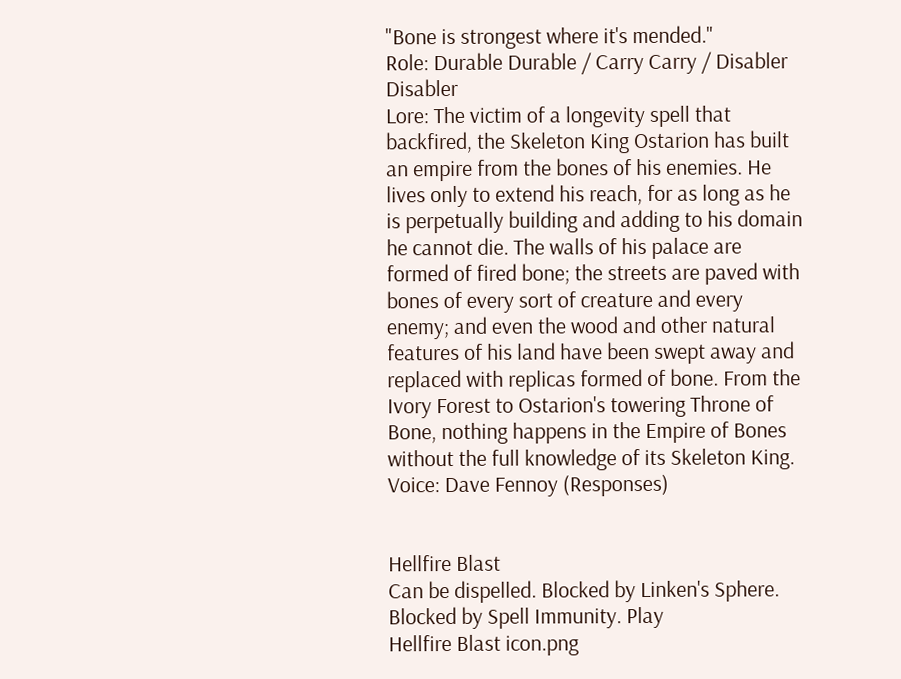"Bone is strongest where it's mended."
Role: Durable Durable / Carry Carry / Disabler Disabler
Lore: The victim of a longevity spell that backfired, the Skeleton King Ostarion has built an empire from the bones of his enemies. He lives only to extend his reach, for as long as he is perpetually building and adding to his domain he cannot die. The walls of his palace are formed of fired bone; the streets are paved with bones of every sort of creature and every enemy; and even the wood and other natural features of his land have been swept away and replaced with replicas formed of bone. From the Ivory Forest to Ostarion's towering Throne of Bone, nothing happens in the Empire of Bones without the full knowledge of its Skeleton King.
Voice: Dave Fennoy (Responses)


Hellfire Blast
Can be dispelled. Blocked by Linken's Sphere. Blocked by Spell Immunity. Play
Hellfire Blast icon.png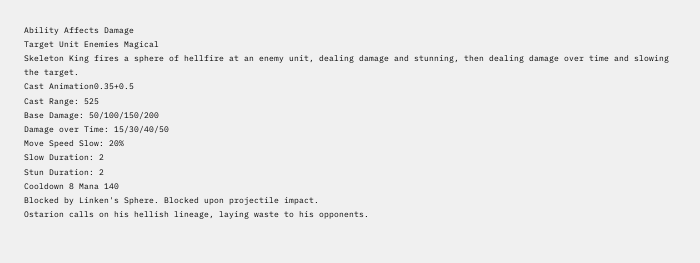Ability Affects Damage
Target Unit Enemies Magical
Skeleton King fires a sphere of hellfire at an enemy unit, dealing damage and stunning, then dealing damage over time and slowing the target.
Cast Animation0.35+0.5
Cast Range: 525
Base Damage: 50/100/150/200
Damage over Time: 15/30/40/50
Move Speed Slow: 20%
Slow Duration: 2
Stun Duration: 2
Cooldown 8 Mana 140
Blocked by Linken's Sphere. Blocked upon projectile impact.
Ostarion calls on his hellish lineage, laying waste to his opponents.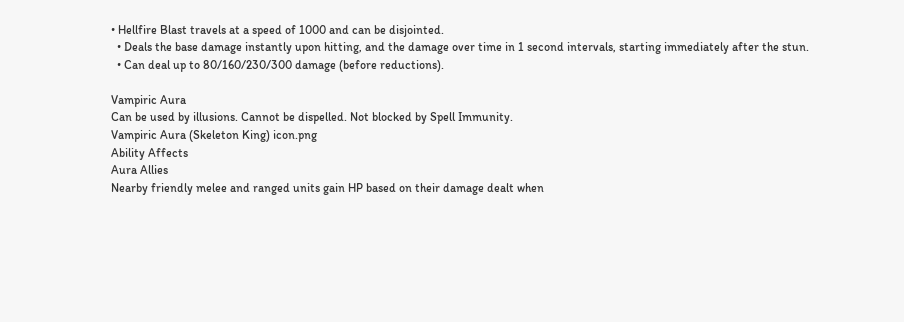• Hellfire Blast travels at a speed of 1000 and can be disjointed.
  • Deals the base damage instantly upon hitting, and the damage over time in 1 second intervals, starting immediately after the stun.
  • Can deal up to 80/160/230/300 damage (before reductions).

Vampiric Aura
Can be used by illusions. Cannot be dispelled. Not blocked by Spell Immunity.
Vampiric Aura (Skeleton King) icon.png
Ability Affects
Aura Allies
Nearby friendly melee and ranged units gain HP based on their damage dealt when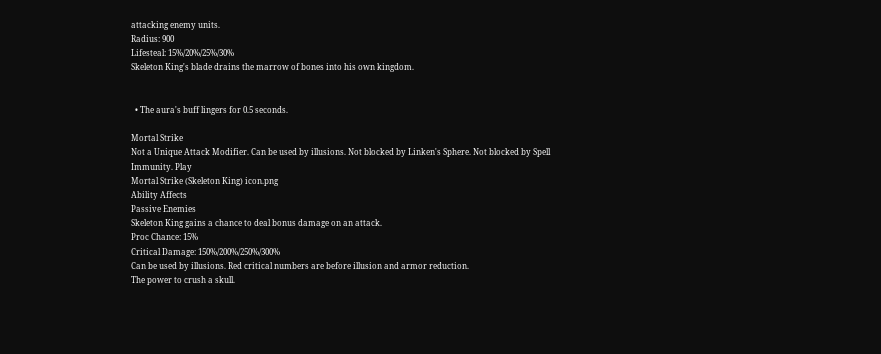attacking enemy units.
Radius: 900
Lifesteal: 15%/20%/25%/30%
Skeleton King's blade drains the marrow of bones into his own kingdom.


  • The aura's buff lingers for 0.5 seconds.

Mortal Strike
Not a Unique Attack Modifier. Can be used by illusions. Not blocked by Linken's Sphere. Not blocked by Spell Immunity. Play
Mortal Strike (Skeleton King) icon.png
Ability Affects
Passive Enemies
Skeleton King gains a chance to deal bonus damage on an attack.
Proc Chance: 15%
Critical Damage: 150%/200%/250%/300%
Can be used by illusions. Red critical numbers are before illusion and armor reduction.
The power to crush a skull.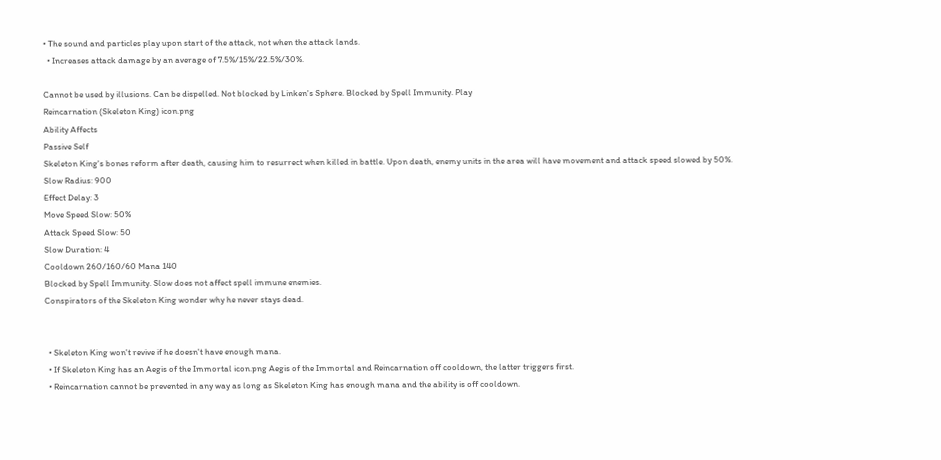• The sound and particles play upon start of the attack, not when the attack lands.
  • Increases attack damage by an average of 7.5%/15%/22.5%/30%.

Cannot be used by illusions. Can be dispelled. Not blocked by Linken's Sphere. Blocked by Spell Immunity. Play
Reincarnation (Skeleton King) icon.png
Ability Affects
Passive Self
Skeleton King's bones reform after death, causing him to resurrect when killed in battle. Upon death, enemy units in the area will have movement and attack speed slowed by 50%.
Slow Radius: 900
Effect Delay: 3
Move Speed Slow: 50%
Attack Speed Slow: 50
Slow Duration: 4
Cooldown 260/160/60 Mana 140
Blocked by Spell Immunity. Slow does not affect spell immune enemies.
Conspirators of the Skeleton King wonder why he never stays dead.


  • Skeleton King won't revive if he doesn't have enough mana.
  • If Skeleton King has an Aegis of the Immortal icon.png Aegis of the Immortal and Reincarnation off cooldown, the latter triggers first.
  • Reincarnation cannot be prevented in any way as long as Skeleton King has enough mana and the ability is off cooldown.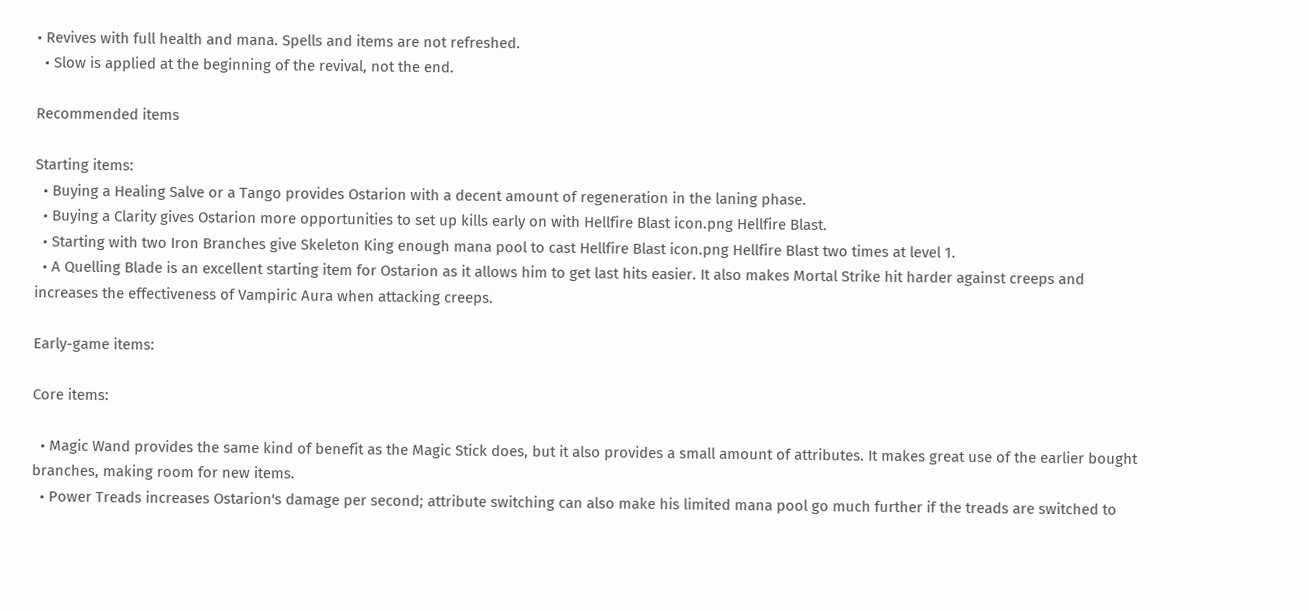• Revives with full health and mana. Spells and items are not refreshed.
  • Slow is applied at the beginning of the revival, not the end.

Recommended items

Starting items:
  • Buying a Healing Salve or a Tango provides Ostarion with a decent amount of regeneration in the laning phase.
  • Buying a Clarity gives Ostarion more opportunities to set up kills early on with Hellfire Blast icon.png Hellfire Blast.
  • Starting with two Iron Branches give Skeleton King enough mana pool to cast Hellfire Blast icon.png Hellfire Blast two times at level 1.
  • A Quelling Blade is an excellent starting item for Ostarion as it allows him to get last hits easier. It also makes Mortal Strike hit harder against creeps and increases the effectiveness of Vampiric Aura when attacking creeps.

Early-game items:

Core items:

  • Magic Wand provides the same kind of benefit as the Magic Stick does, but it also provides a small amount of attributes. It makes great use of the earlier bought branches, making room for new items.
  • Power Treads increases Ostarion's damage per second; attribute switching can also make his limited mana pool go much further if the treads are switched to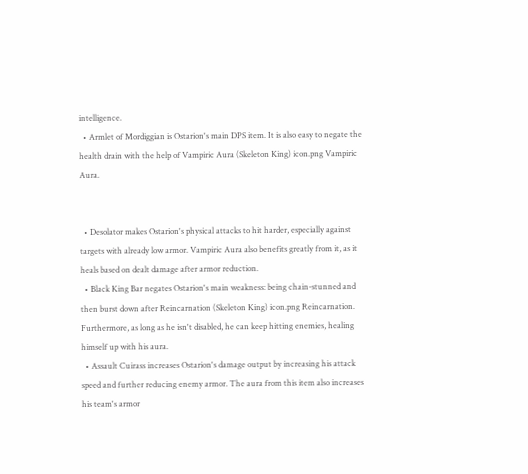intelligence.
  • Armlet of Mordiggian is Ostarion's main DPS item. It is also easy to negate the health drain with the help of Vampiric Aura (Skeleton King) icon.png Vampiric Aura.


  • Desolator makes Ostarion's physical attacks to hit harder, especially against targets with already low armor. Vampiric Aura also benefits greatly from it, as it heals based on dealt damage after armor reduction.
  • Black King Bar negates Ostarion's main weakness: being chain-stunned and then burst down after Reincarnation (Skeleton King) icon.png Reincarnation. Furthermore, as long as he isn't disabled, he can keep hitting enemies, healing himself up with his aura.
  • Assault Cuirass increases Ostarion's damage output by increasing his attack speed and further reducing enemy armor. The aura from this item also increases his team's armor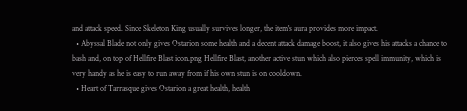and attack speed. Since Skeleton King usually survives longer, the item's aura provides more impact.
  • Abyssal Blade not only gives Ostarion some health and a decent attack damage boost, it also gives his attacks a chance to bash and, on top of Hellfire Blast icon.png Hellfire Blast, another active stun which also pierces spell immunity, which is very handy as he is easy to run away from if his own stun is on cooldown.
  • Heart of Tarrasque gives Ostarion a great health, health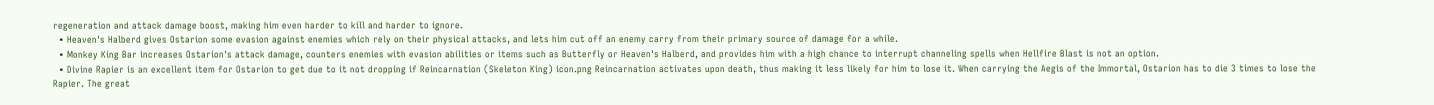regeneration and attack damage boost, making him even harder to kill and harder to ignore.
  • Heaven's Halberd gives Ostarion some evasion against enemies which rely on their physical attacks, and lets him cut off an enemy carry from their primary source of damage for a while.
  • Monkey King Bar increases Ostarion's attack damage, counters enemies with evasion abilities or items such as Butterfly or Heaven's Halberd, and provides him with a high chance to interrupt channeling spells when Hellfire Blast is not an option.
  • Divine Rapier is an excellent item for Ostarion to get due to it not dropping if Reincarnation (Skeleton King) icon.png Reincarnation activates upon death, thus making it less likely for him to lose it. When carrying the Aegis of the Immortal, Ostarion has to die 3 times to lose the Rapier. The great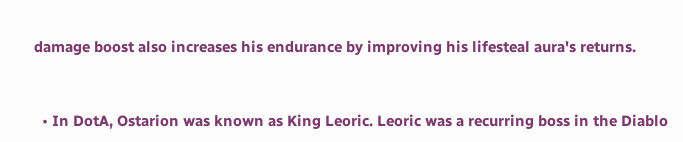damage boost also increases his endurance by improving his lifesteal aura's returns.



  • In DotA, Ostarion was known as King Leoric. Leoric was a recurring boss in the Diablo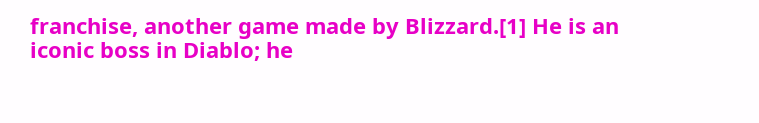franchise, another game made by Blizzard.[1] He is an iconic boss in Diablo; he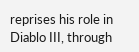reprises his role in Diablo III, through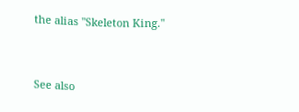the alias "Skeleton King."


See also